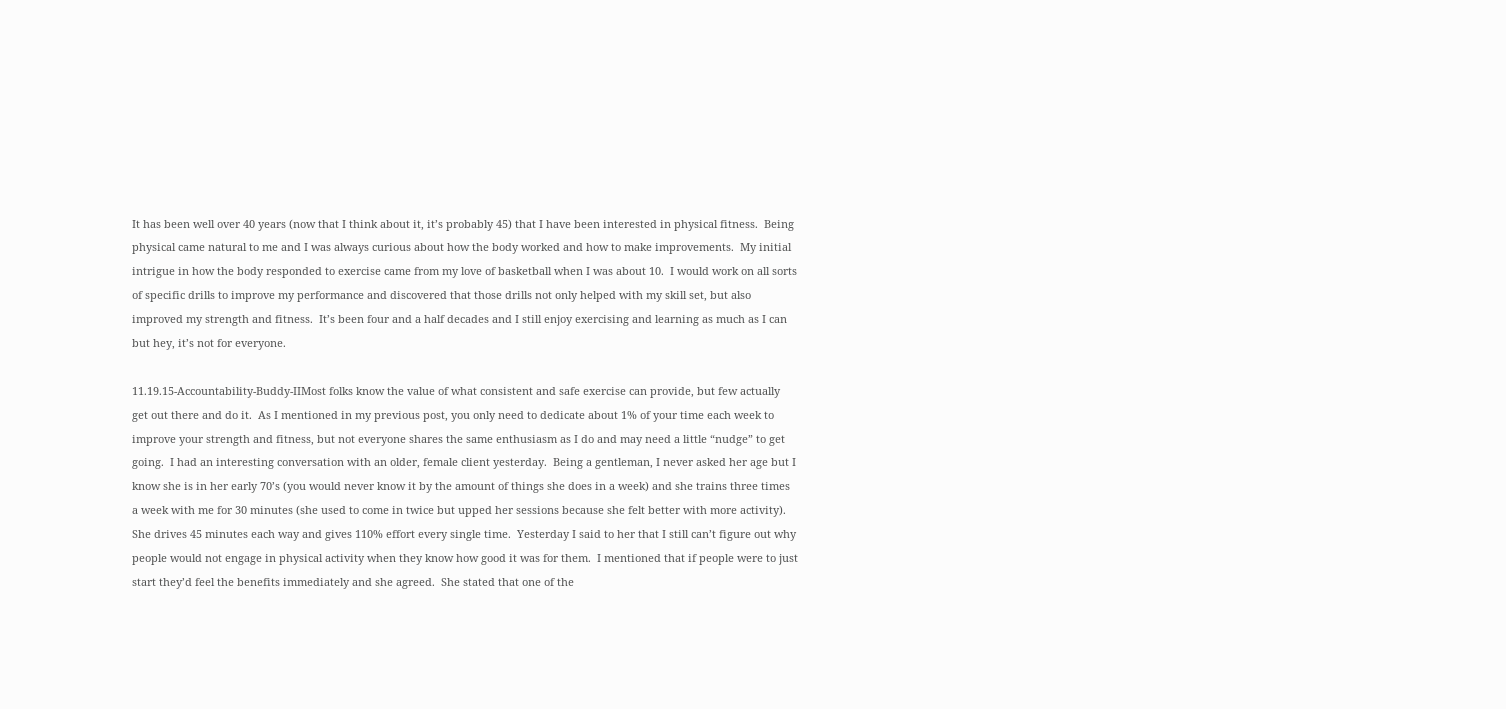It has been well over 40 years (now that I think about it, it’s probably 45) that I have been interested in physical fitness.  Being physical came natural to me and I was always curious about how the body worked and how to make improvements.  My initial intrigue in how the body responded to exercise came from my love of basketball when I was about 10.  I would work on all sorts of specific drills to improve my performance and discovered that those drills not only helped with my skill set, but also improved my strength and fitness.  It’s been four and a half decades and I still enjoy exercising and learning as much as I can but hey, it’s not for everyone.

11.19.15-Accountability-Buddy-IIMost folks know the value of what consistent and safe exercise can provide, but few actually get out there and do it.  As I mentioned in my previous post, you only need to dedicate about 1% of your time each week to improve your strength and fitness, but not everyone shares the same enthusiasm as I do and may need a little “nudge” to get going.  I had an interesting conversation with an older, female client yesterday.  Being a gentleman, I never asked her age but I know she is in her early 70’s (you would never know it by the amount of things she does in a week) and she trains three times a week with me for 30 minutes (she used to come in twice but upped her sessions because she felt better with more activity).  She drives 45 minutes each way and gives 110% effort every single time.  Yesterday I said to her that I still can’t figure out why people would not engage in physical activity when they know how good it was for them.  I mentioned that if people were to just start they’d feel the benefits immediately and she agreed.  She stated that one of the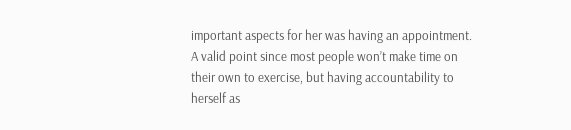important aspects for her was having an appointment.  A valid point since most people won’t make time on their own to exercise, but having accountability to herself as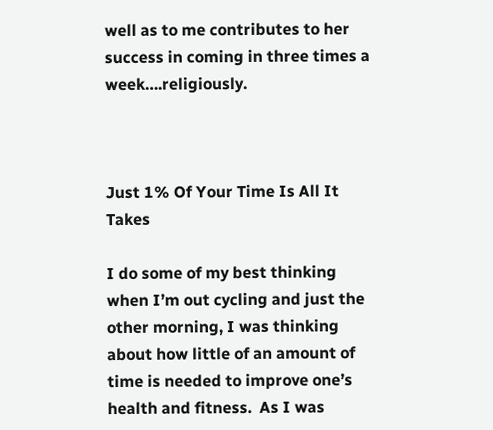well as to me contributes to her success in coming in three times a week….religiously.



Just 1% Of Your Time Is All It Takes

I do some of my best thinking when I’m out cycling and just the other morning, I was thinking about how little of an amount of time is needed to improve one’s health and fitness.  As I was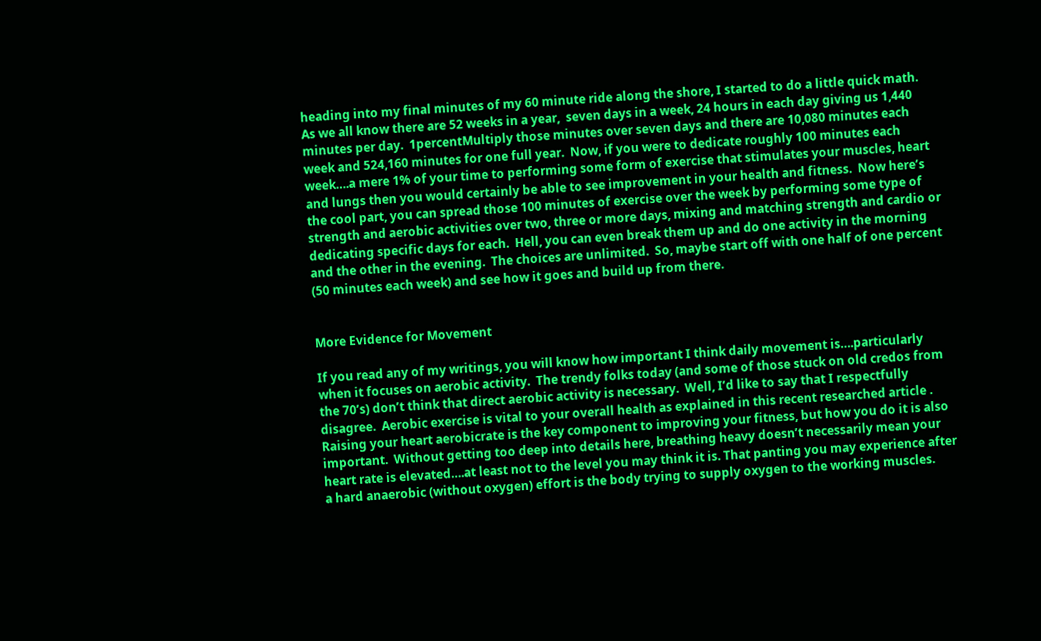heading into my final minutes of my 60 minute ride along the shore, I started to do a little quick math.  As we all know there are 52 weeks in a year,  seven days in a week, 24 hours in each day giving us 1,440 minutes per day.  1percentMultiply those minutes over seven days and there are 10,080 minutes each week and 524,160 minutes for one full year.  Now, if you were to dedicate roughly 100 minutes each week….a mere 1% of your time to performing some form of exercise that stimulates your muscles, heart and lungs then you would certainly be able to see improvement in your health and fitness.  Now here’s the cool part, you can spread those 100 minutes of exercise over the week by performing some type of strength and aerobic activities over two, three or more days, mixing and matching strength and cardio or dedicating specific days for each.  Hell, you can even break them up and do one activity in the morning and the other in the evening.  The choices are unlimited.  So, maybe start off with one half of one percent (50 minutes each week) and see how it goes and build up from there.


More Evidence for Movement

If you read any of my writings, you will know how important I think daily movement is….particularly when it focuses on aerobic activity.  The trendy folks today (and some of those stuck on old credos from the 70’s) don’t think that direct aerobic activity is necessary.  Well, I’d like to say that I respectfully disagree.  Aerobic exercise is vital to your overall health as explained in this recent researched article .  Raising your heart aerobicrate is the key component to improving your fitness, but how you do it is also important.  Without getting too deep into details here, breathing heavy doesn’t necessarily mean your heart rate is elevated….at least not to the level you may think it is. That panting you may experience after a hard anaerobic (without oxygen) effort is the body trying to supply oxygen to the working muscles.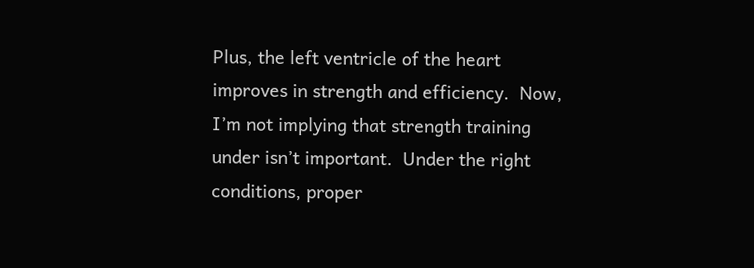Plus, the left ventricle of the heart improves in strength and efficiency.  Now, I’m not implying that strength training under isn’t important.  Under the right conditions, proper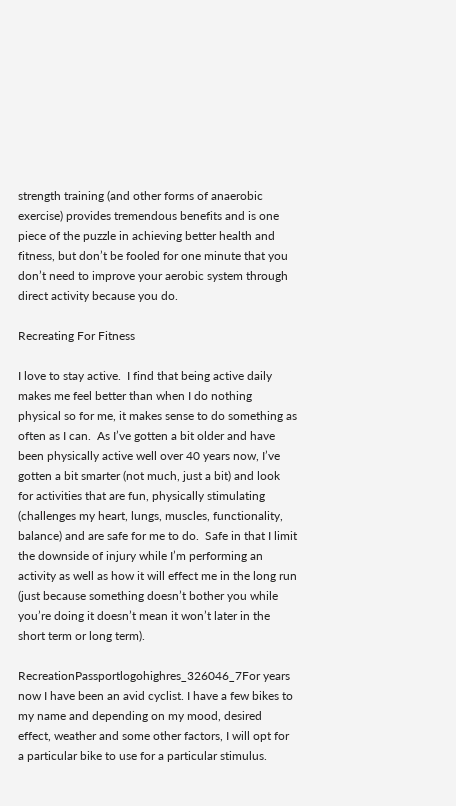strength training (and other forms of anaerobic exercise) provides tremendous benefits and is one piece of the puzzle in achieving better health and fitness, but don’t be fooled for one minute that you don’t need to improve your aerobic system through direct activity because you do.

Recreating For Fitness

I love to stay active.  I find that being active daily makes me feel better than when I do nothing physical so for me, it makes sense to do something as often as I can.  As I’ve gotten a bit older and have been physically active well over 40 years now, I’ve gotten a bit smarter (not much, just a bit) and look for activities that are fun, physically stimulating (challenges my heart, lungs, muscles, functionality, balance) and are safe for me to do.  Safe in that I limit the downside of injury while I’m performing an activity as well as how it will effect me in the long run (just because something doesn’t bother you while you’re doing it doesn’t mean it won’t later in the short term or long term).

RecreationPassportlogohighres_326046_7For years now I have been an avid cyclist. I have a few bikes to my name and depending on my mood, desired effect, weather and some other factors, I will opt for a particular bike to use for a particular stimulus.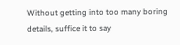Without getting into too many boring details, suffice it to say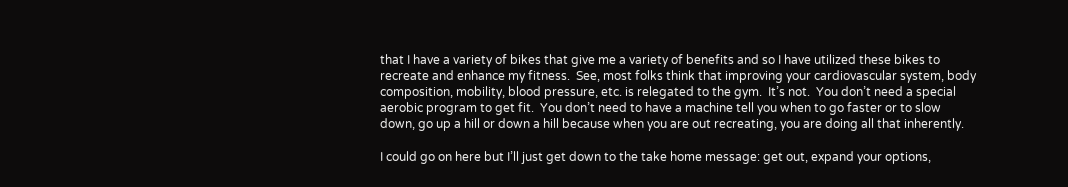that I have a variety of bikes that give me a variety of benefits and so I have utilized these bikes to recreate and enhance my fitness.  See, most folks think that improving your cardiovascular system, body composition, mobility, blood pressure, etc. is relegated to the gym.  It’s not.  You don’t need a special aerobic program to get fit.  You don’t need to have a machine tell you when to go faster or to slow down, go up a hill or down a hill because when you are out recreating, you are doing all that inherently.

I could go on here but I’ll just get down to the take home message: get out, expand your options,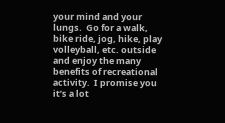your mind and your lungs.  Go for a walk, bike ride, jog, hike, play volleyball, etc. outside and enjoy the many benefits of recreational activity.  I promise you it’s a lot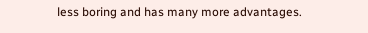less boring and has many more advantages.